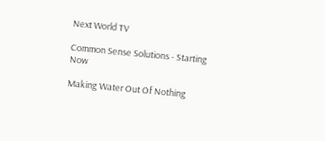Next World TV

Common Sense Solutions - Starting Now

Making Water Out Of Nothing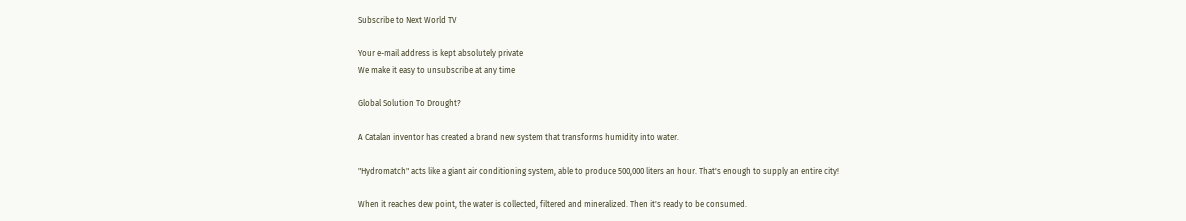Subscribe to Next World TV

Your e-mail address is kept absolutely private
We make it easy to unsubscribe at any time

Global Solution To Drought?

A Catalan inventor has created a brand new system that transforms humidity into water.

"Hydromatch" acts like a giant air conditioning system, able to produce 500,000 liters an hour. That's enough to supply an entire city!

When it reaches dew point, the water is collected, filtered and mineralized. Then it's ready to be consumed.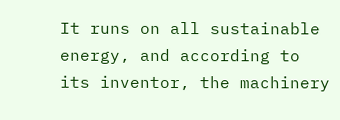It runs on all sustainable energy, and according to its inventor, the machinery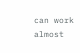can work almost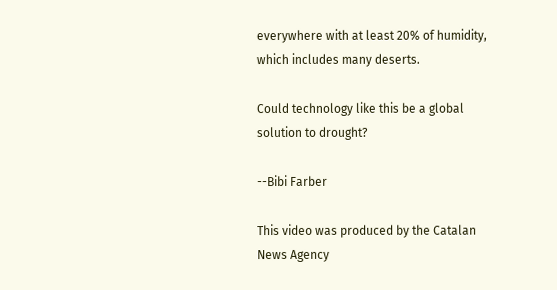everywhere with at least 20% of humidity, which includes many deserts.

Could technology like this be a global solution to drought?

--Bibi Farber

This video was produced by the Catalan News Agency